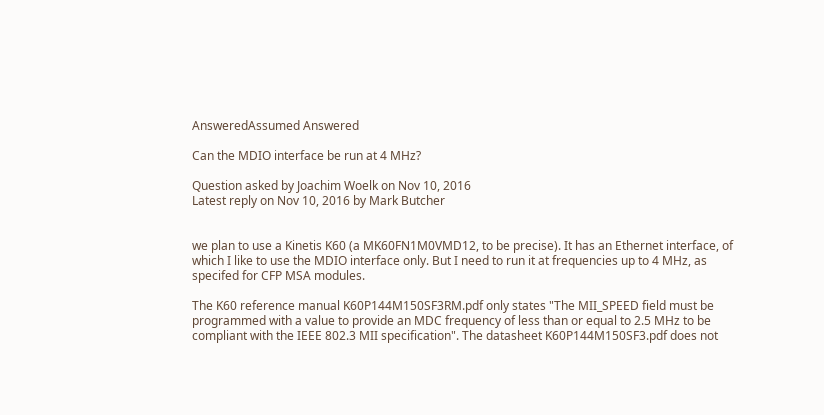AnsweredAssumed Answered

Can the MDIO interface be run at 4 MHz?

Question asked by Joachim Woelk on Nov 10, 2016
Latest reply on Nov 10, 2016 by Mark Butcher


we plan to use a Kinetis K60 (a MK60FN1M0VMD12, to be precise). It has an Ethernet interface, of which I like to use the MDIO interface only. But I need to run it at frequencies up to 4 MHz, as specifed for CFP MSA modules.

The K60 reference manual K60P144M150SF3RM.pdf only states "The MII_SPEED field must be programmed with a value to provide an MDC frequency of less than or equal to 2.5 MHz to be compliant with the IEEE 802.3 MII specification". The datasheet K60P144M150SF3.pdf does not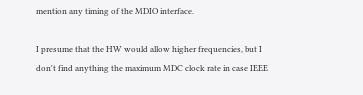mention any timing of the MDIO interface.

I presume that the HW would allow higher frequencies, but I don't find anything the maximum MDC clock rate in case IEEE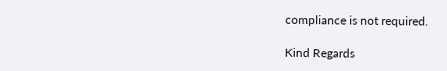compliance is not required.

Kind Regards